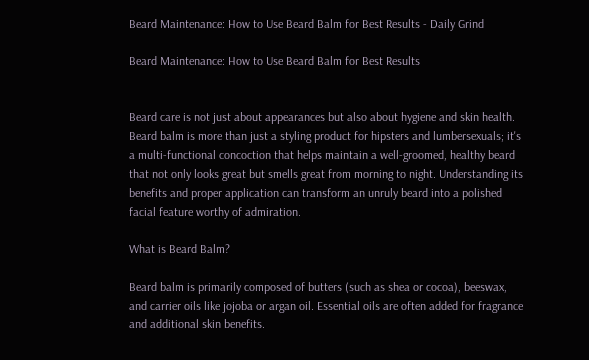Beard Maintenance: How to Use Beard Balm for Best Results - Daily Grind

Beard Maintenance: How to Use Beard Balm for Best Results


Beard care is not just about appearances but also about hygiene and skin health. Beard balm is more than just a styling product for hipsters and lumbersexuals; it's a multi-functional concoction that helps maintain a well-groomed, healthy beard that not only looks great but smells great from morning to night. Understanding its benefits and proper application can transform an unruly beard into a polished facial feature worthy of admiration.

What is Beard Balm?

Beard balm is primarily composed of butters (such as shea or cocoa), beeswax, and carrier oils like jojoba or argan oil. Essential oils are often added for fragrance and additional skin benefits.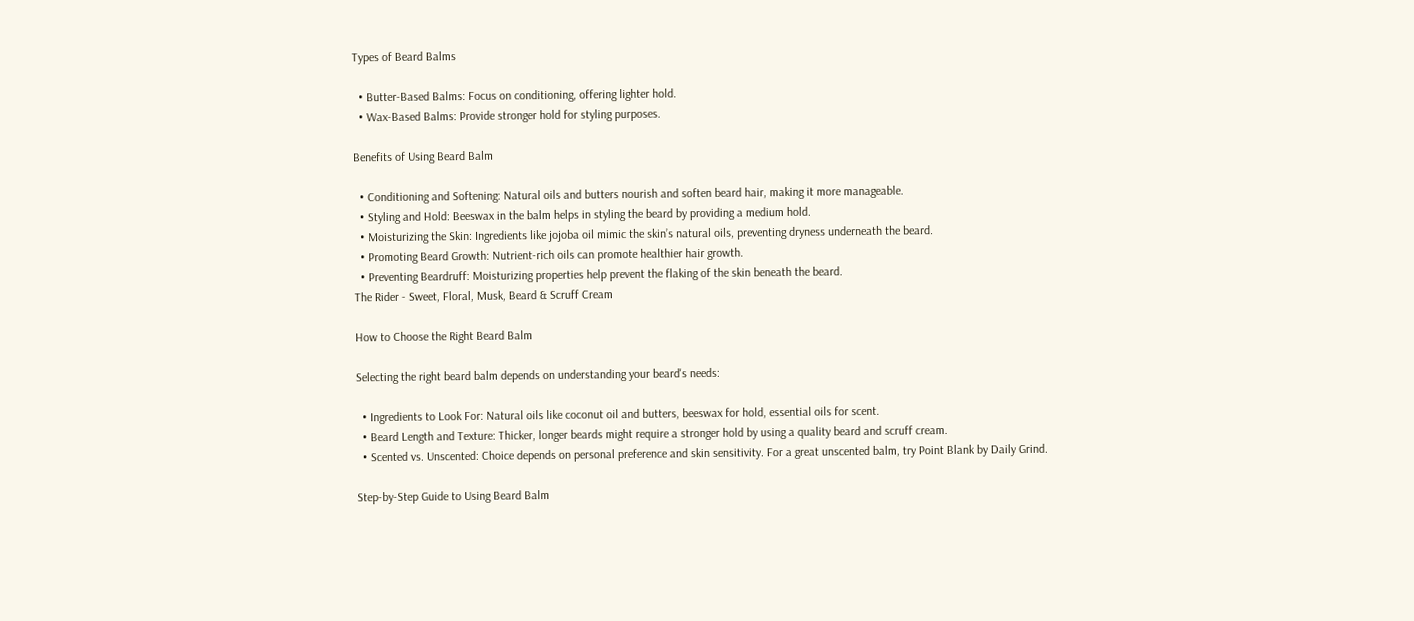Types of Beard Balms

  • Butter-Based Balms: Focus on conditioning, offering lighter hold.
  • Wax-Based Balms: Provide stronger hold for styling purposes.

Benefits of Using Beard Balm

  • Conditioning and Softening: Natural oils and butters nourish and soften beard hair, making it more manageable.
  • Styling and Hold: Beeswax in the balm helps in styling the beard by providing a medium hold.
  • Moisturizing the Skin: Ingredients like jojoba oil mimic the skin’s natural oils, preventing dryness underneath the beard.
  • Promoting Beard Growth: Nutrient-rich oils can promote healthier hair growth.
  • Preventing Beardruff: Moisturizing properties help prevent the flaking of the skin beneath the beard.
The Rider - Sweet, Floral, Musk, Beard & Scruff Cream

How to Choose the Right Beard Balm

Selecting the right beard balm depends on understanding your beard's needs:

  • Ingredients to Look For: Natural oils like coconut oil and butters, beeswax for hold, essential oils for scent.
  • Beard Length and Texture: Thicker, longer beards might require a stronger hold by using a quality beard and scruff cream.
  • Scented vs. Unscented: Choice depends on personal preference and skin sensitivity. For a great unscented balm, try Point Blank by Daily Grind.

Step-by-Step Guide to Using Beard Balm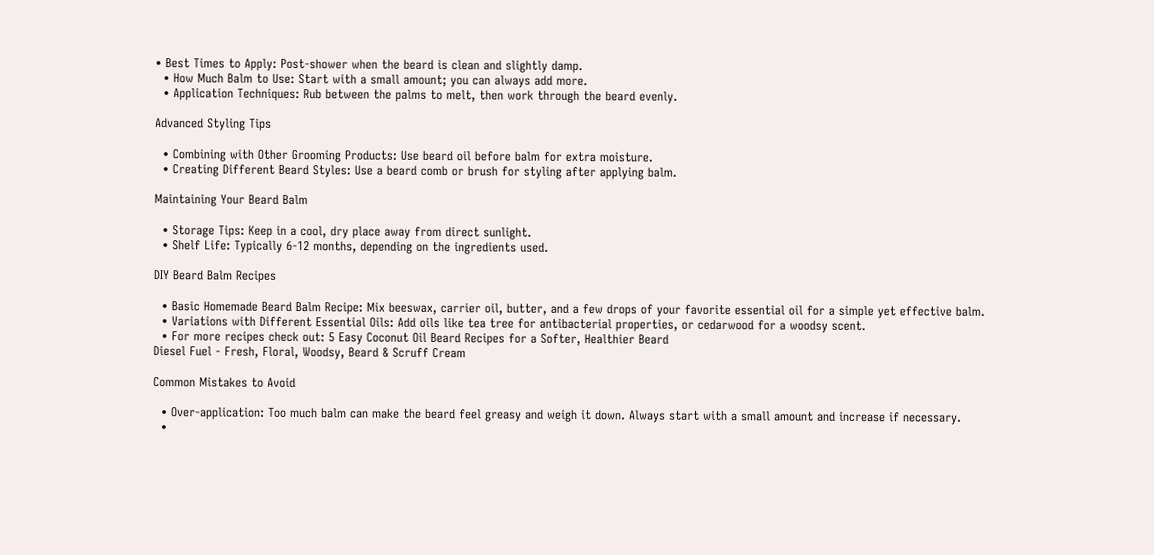• Best Times to Apply: Post-shower when the beard is clean and slightly damp.
  • How Much Balm to Use: Start with a small amount; you can always add more.
  • Application Techniques: Rub between the palms to melt, then work through the beard evenly.

Advanced Styling Tips

  • Combining with Other Grooming Products: Use beard oil before balm for extra moisture.
  • Creating Different Beard Styles: Use a beard comb or brush for styling after applying balm.

Maintaining Your Beard Balm

  • Storage Tips: Keep in a cool, dry place away from direct sunlight.
  • Shelf Life: Typically 6-12 months, depending on the ingredients used.

DIY Beard Balm Recipes

  • Basic Homemade Beard Balm Recipe: Mix beeswax, carrier oil, butter, and a few drops of your favorite essential oil for a simple yet effective balm.
  • Variations with Different Essential Oils: Add oils like tea tree for antibacterial properties, or cedarwood for a woodsy scent.
  • For more recipes check out: 5 Easy Coconut Oil Beard Recipes for a Softer, Healthier Beard
Diesel Fuel - Fresh, Floral, Woodsy, Beard & Scruff Cream

Common Mistakes to Avoid

  • Over-application: Too much balm can make the beard feel greasy and weigh it down. Always start with a small amount and increase if necessary.
  •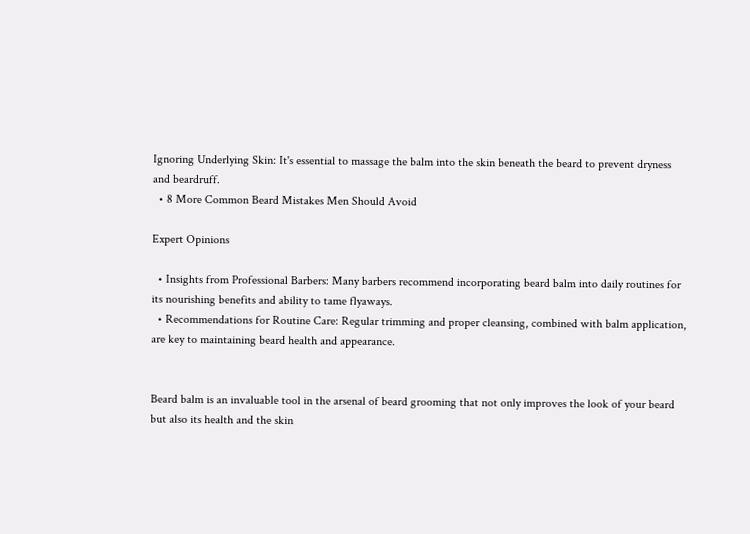Ignoring Underlying Skin: It's essential to massage the balm into the skin beneath the beard to prevent dryness and beardruff.
  • 8 More Common Beard Mistakes Men Should Avoid

Expert Opinions

  • Insights from Professional Barbers: Many barbers recommend incorporating beard balm into daily routines for its nourishing benefits and ability to tame flyaways.
  • Recommendations for Routine Care: Regular trimming and proper cleansing, combined with balm application, are key to maintaining beard health and appearance.


Beard balm is an invaluable tool in the arsenal of beard grooming that not only improves the look of your beard but also its health and the skin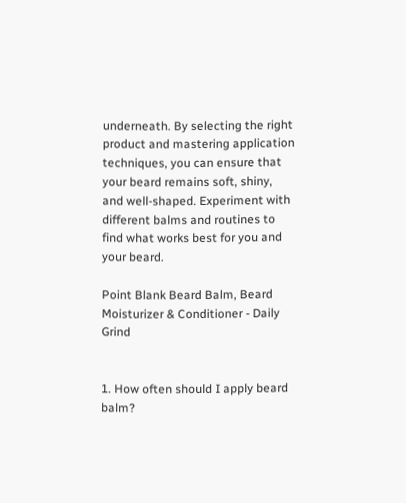underneath. By selecting the right product and mastering application techniques, you can ensure that your beard remains soft, shiny, and well-shaped. Experiment with different balms and routines to find what works best for you and your beard.

Point Blank Beard Balm, Beard Moisturizer & Conditioner - Daily Grind


1. How often should I apply beard balm?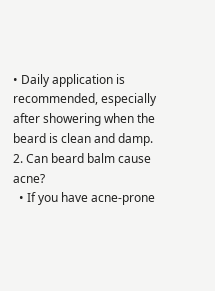• Daily application is recommended, especially after showering when the beard is clean and damp.
2. Can beard balm cause acne?
  • If you have acne-prone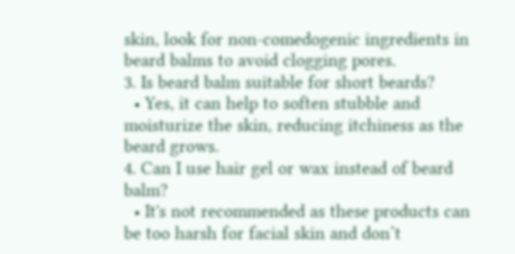skin, look for non-comedogenic ingredients in beard balms to avoid clogging pores.
3. Is beard balm suitable for short beards?
  • Yes, it can help to soften stubble and moisturize the skin, reducing itchiness as the beard grows.
4. Can I use hair gel or wax instead of beard balm?
  • It's not recommended as these products can be too harsh for facial skin and don’t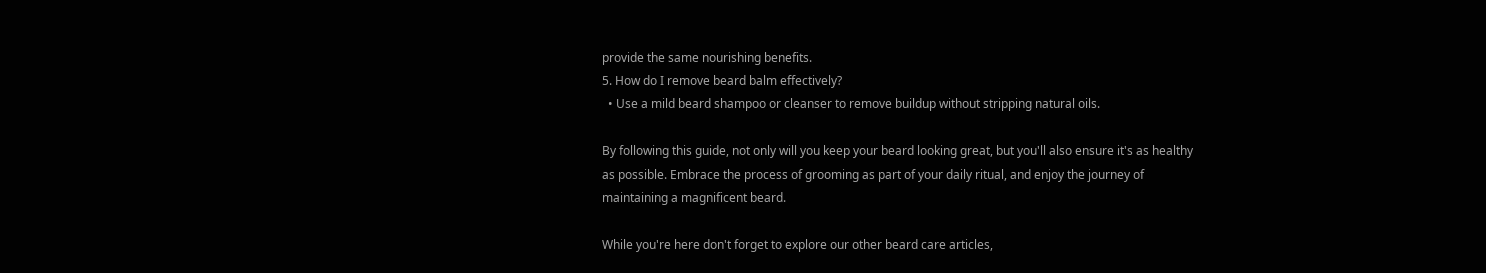provide the same nourishing benefits.
5. How do I remove beard balm effectively?
  • Use a mild beard shampoo or cleanser to remove buildup without stripping natural oils.

By following this guide, not only will you keep your beard looking great, but you'll also ensure it's as healthy as possible. Embrace the process of grooming as part of your daily ritual, and enjoy the journey of maintaining a magnificent beard.

While you're here don't forget to explore our other beard care articles,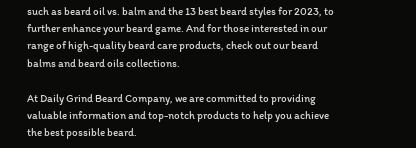such as beard oil vs. balm and the 13 best beard styles for 2023, to further enhance your beard game. And for those interested in our range of high-quality beard care products, check out our beard balms and beard oils collections.

At Daily Grind Beard Company, we are committed to providing valuable information and top-notch products to help you achieve the best possible beard.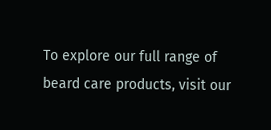To explore our full range of beard care products, visit our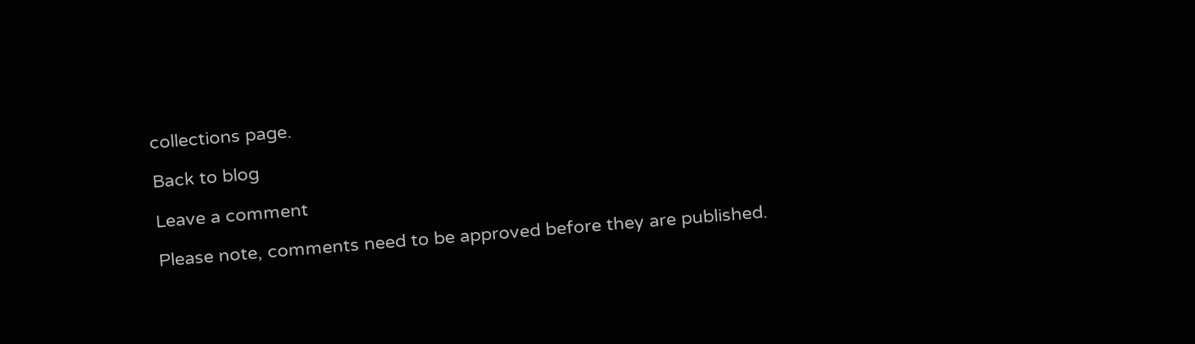collections page.

Back to blog

Leave a comment

Please note, comments need to be approved before they are published.